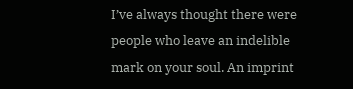I’ve always thought there were people who leave an indelible mark on your soul. An imprint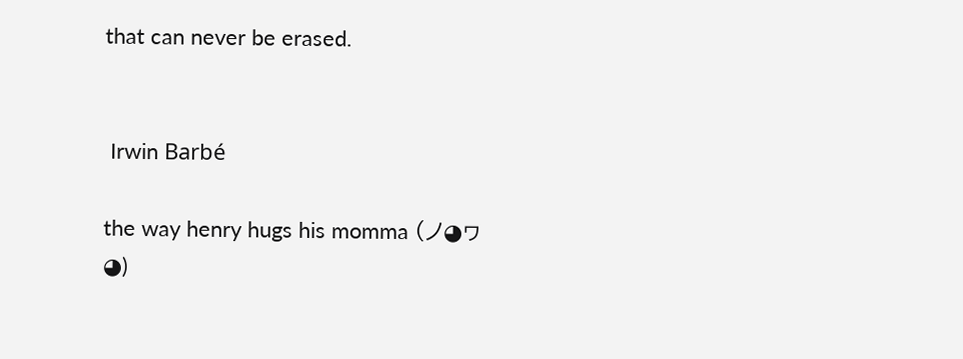that can never be erased.


 Irwin Barbé

the way henry hugs his momma (ノ◕ヮ◕)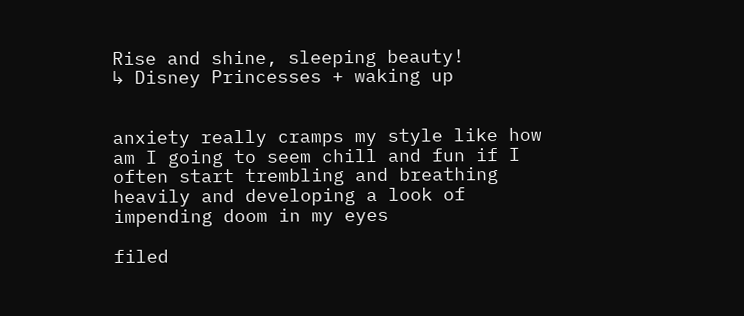Rise and shine, sleeping beauty!
↳ Disney Princesses + waking up


anxiety really cramps my style like how am I going to seem chill and fun if I often start trembling and breathing heavily and developing a look of impending doom in my eyes

filed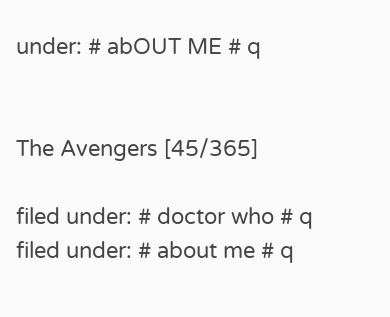under: # abOUT ME # q


The Avengers [45/365]

filed under: # doctor who # q
filed under: # about me # q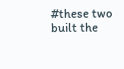#these two built the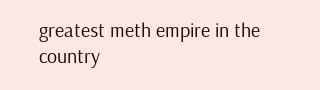greatest meth empire in the country